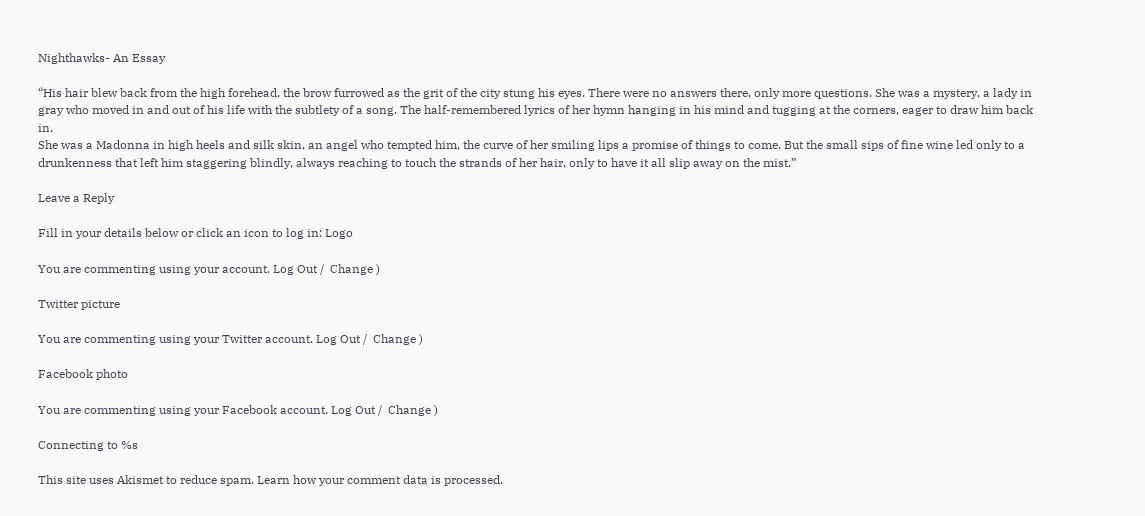Nighthawks- An Essay

“His hair blew back from the high forehead, the brow furrowed as the grit of the city stung his eyes. There were no answers there, only more questions. She was a mystery, a lady in gray who moved in and out of his life with the subtlety of a song. The half-remembered lyrics of her hymn hanging in his mind and tugging at the corners, eager to draw him back in.
She was a Madonna in high heels and silk skin, an angel who tempted him, the curve of her smiling lips a promise of things to come. But the small sips of fine wine led only to a drunkenness that left him staggering blindly, always reaching to touch the strands of her hair, only to have it all slip away on the mist.”

Leave a Reply

Fill in your details below or click an icon to log in: Logo

You are commenting using your account. Log Out /  Change )

Twitter picture

You are commenting using your Twitter account. Log Out /  Change )

Facebook photo

You are commenting using your Facebook account. Log Out /  Change )

Connecting to %s

This site uses Akismet to reduce spam. Learn how your comment data is processed.